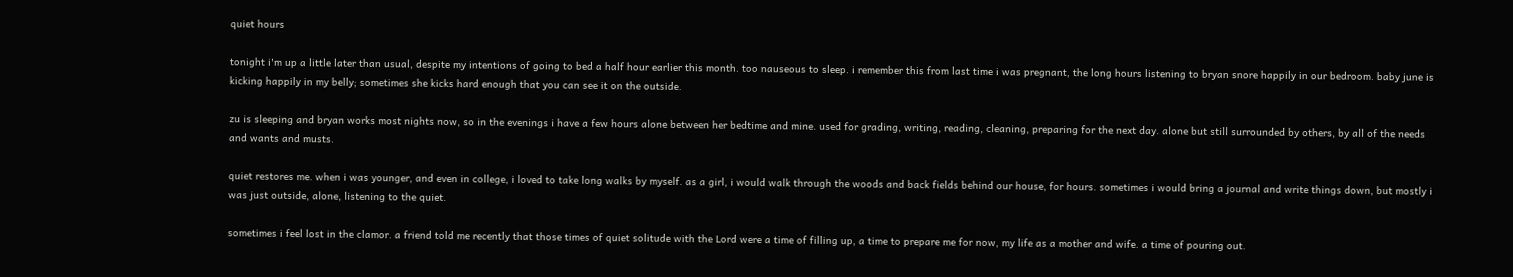quiet hours

tonight i'm up a little later than usual, despite my intentions of going to bed a half hour earlier this month. too nauseous to sleep. i remember this from last time i was pregnant, the long hours listening to bryan snore happily in our bedroom. baby june is kicking happily in my belly; sometimes she kicks hard enough that you can see it on the outside.

zu is sleeping and bryan works most nights now, so in the evenings i have a few hours alone between her bedtime and mine. used for grading, writing, reading, cleaning, preparing for the next day. alone but still surrounded by others, by all of the needs and wants and musts.

quiet restores me. when i was younger, and even in college, i loved to take long walks by myself. as a girl, i would walk through the woods and back fields behind our house, for hours. sometimes i would bring a journal and write things down, but mostly i was just outside, alone, listening to the quiet.

sometimes i feel lost in the clamor. a friend told me recently that those times of quiet solitude with the Lord were a time of filling up, a time to prepare me for now, my life as a mother and wife. a time of pouring out.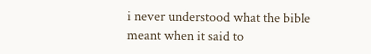i never understood what the bible meant when it said to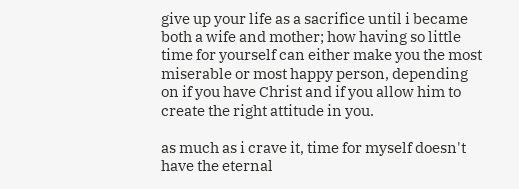give up your life as a sacrifice until i became both a wife and mother; how having so little time for yourself can either make you the most miserable or most happy person, depending on if you have Christ and if you allow him to create the right attitude in you.

as much as i crave it, time for myself doesn't have the eternal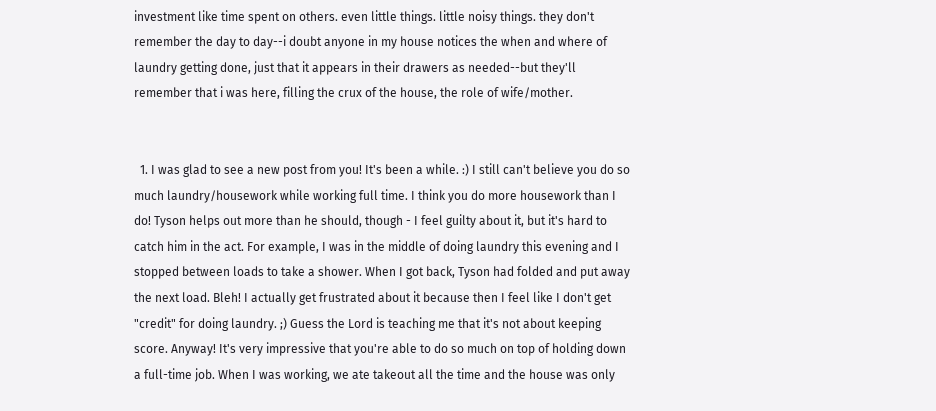investment like time spent on others. even little things. little noisy things. they don't remember the day to day--i doubt anyone in my house notices the when and where of laundry getting done, just that it appears in their drawers as needed--but they'll remember that i was here, filling the crux of the house, the role of wife/mother.


  1. I was glad to see a new post from you! It's been a while. :) I still can't believe you do so much laundry/housework while working full time. I think you do more housework than I do! Tyson helps out more than he should, though - I feel guilty about it, but it's hard to catch him in the act. For example, I was in the middle of doing laundry this evening and I stopped between loads to take a shower. When I got back, Tyson had folded and put away the next load. Bleh! I actually get frustrated about it because then I feel like I don't get "credit" for doing laundry. ;) Guess the Lord is teaching me that it's not about keeping score. Anyway! It's very impressive that you're able to do so much on top of holding down a full-time job. When I was working, we ate takeout all the time and the house was only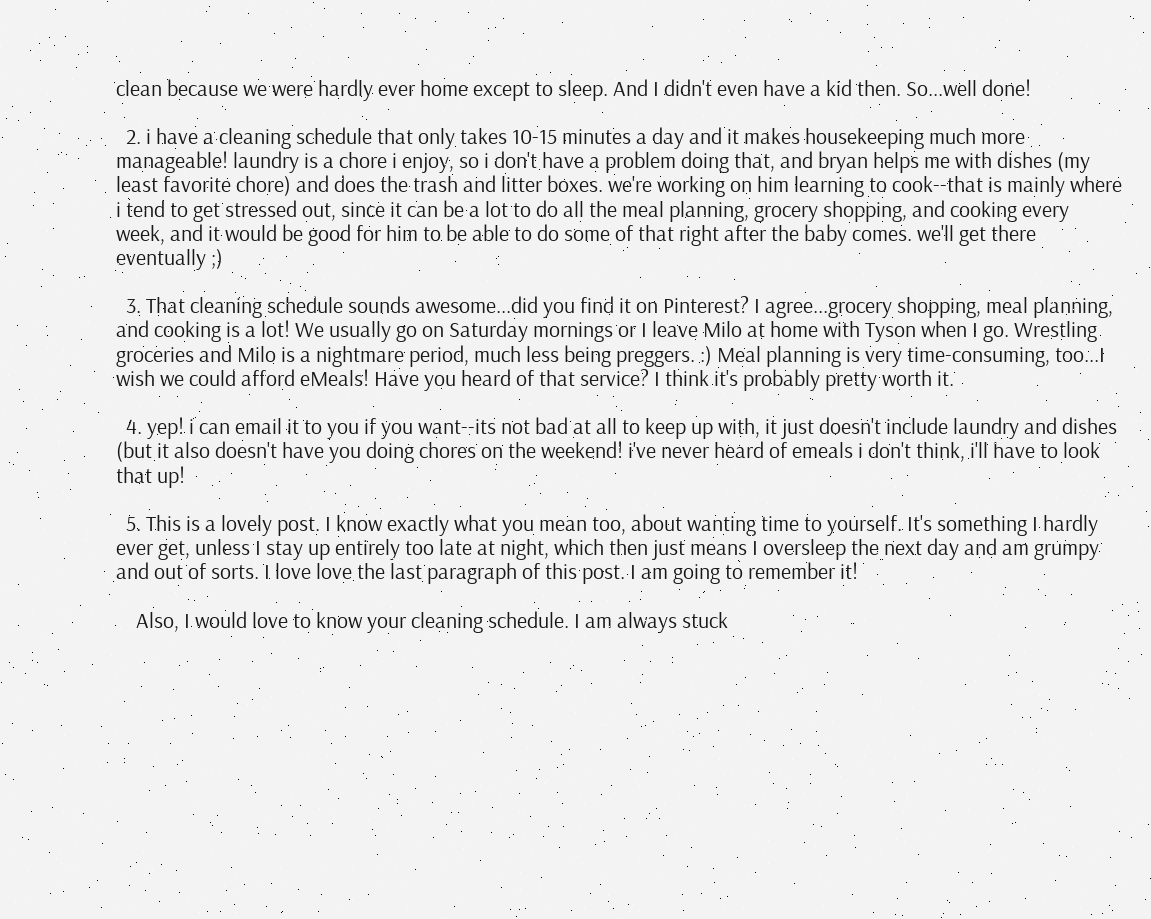clean because we were hardly ever home except to sleep. And I didn't even have a kid then. So...well done!

  2. i have a cleaning schedule that only takes 10-15 minutes a day and it makes housekeeping much more manageable! laundry is a chore i enjoy, so i don't have a problem doing that, and bryan helps me with dishes (my least favorite chore) and does the trash and litter boxes. we're working on him learning to cook--that is mainly where i tend to get stressed out, since it can be a lot to do all the meal planning, grocery shopping, and cooking every week, and it would be good for him to be able to do some of that right after the baby comes. we'll get there eventually ;)

  3. That cleaning schedule sounds awesome...did you find it on Pinterest? I agree...grocery shopping, meal planning, and cooking is a lot! We usually go on Saturday mornings or I leave Milo at home with Tyson when I go. Wrestling groceries and Milo is a nightmare period, much less being preggers. :) Meal planning is very time-consuming, too...I wish we could afford eMeals! Have you heard of that service? I think it's probably pretty worth it.

  4. yep! i can email it to you if you want--its not bad at all to keep up with, it just doesn't include laundry and dishes (but it also doesn't have you doing chores on the weekend! i've never heard of emeals i don't think, i'll have to look that up!

  5. This is a lovely post. I know exactly what you mean too, about wanting time to yourself. It's something I hardly ever get, unless I stay up entirely too late at night, which then just means I oversleep the next day and am grumpy and out of sorts. I love love the last paragraph of this post. I am going to remember it!

    Also, I would love to know your cleaning schedule. I am always stuck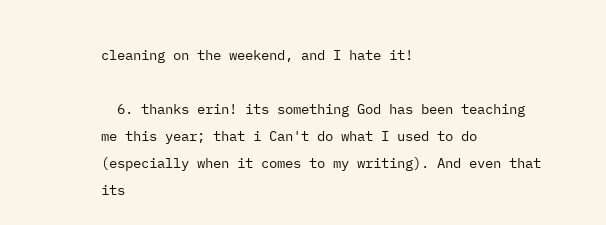cleaning on the weekend, and I hate it!

  6. thanks erin! its something God has been teaching me this year; that i Can't do what I used to do (especially when it comes to my writing). And even that its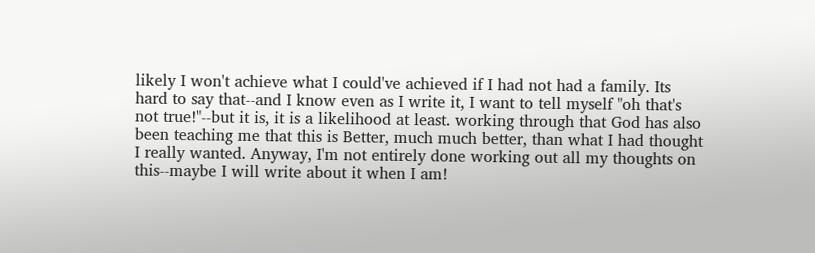likely I won't achieve what I could've achieved if I had not had a family. Its hard to say that--and I know even as I write it, I want to tell myself "oh that's not true!"--but it is, it is a likelihood at least. working through that God has also been teaching me that this is Better, much much better, than what I had thought I really wanted. Anyway, I'm not entirely done working out all my thoughts on this--maybe I will write about it when I am!